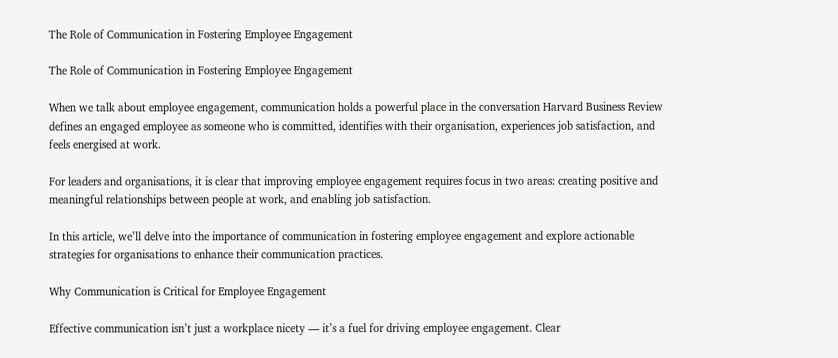The Role of Communication in Fostering Employee Engagement

The Role of Communication in Fostering Employee Engagement

When we talk about employee engagement, communication holds a powerful place in the conversation Harvard Business Review defines an engaged employee as someone who is committed, identifies with their organisation, experiences job satisfaction, and feels energised at work.

For leaders and organisations, it is clear that improving employee engagement requires focus in two areas: creating positive and meaningful relationships between people at work, and enabling job satisfaction.

In this article, we’ll delve into the importance of communication in fostering employee engagement and explore actionable strategies for organisations to enhance their communication practices.

Why Communication is Critical for Employee Engagement

Effective communication isn’t just a workplace nicety — it’s a fuel for driving employee engagement. Clear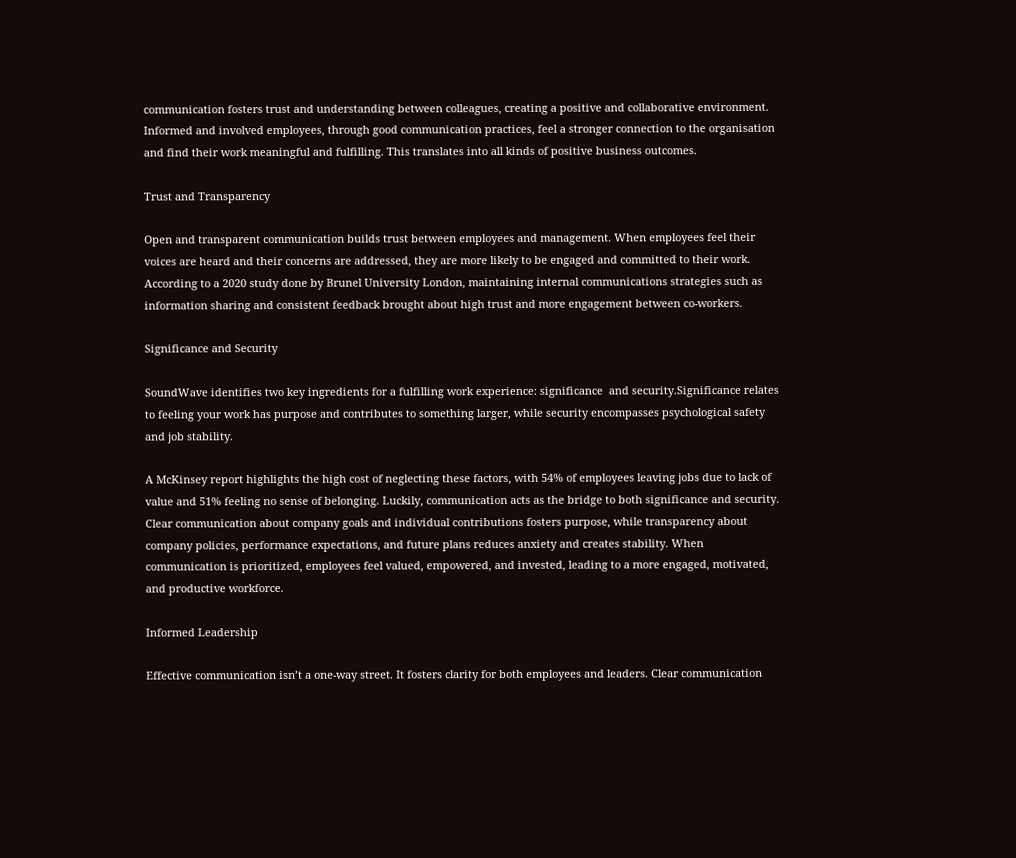communication fosters trust and understanding between colleagues, creating a positive and collaborative environment. Informed and involved employees, through good communication practices, feel a stronger connection to the organisation and find their work meaningful and fulfilling. This translates into all kinds of positive business outcomes.

Trust and Transparency

Open and transparent communication builds trust between employees and management. When employees feel their voices are heard and their concerns are addressed, they are more likely to be engaged and committed to their work. According to a 2020 study done by Brunel University London, maintaining internal communications strategies such as information sharing and consistent feedback brought about high trust and more engagement between co-workers.

Significance and Security

SoundWave identifies two key ingredients for a fulfilling work experience: significance  and security.Significance relates to feeling your work has purpose and contributes to something larger, while security encompasses psychological safety and job stability.

A McKinsey report highlights the high cost of neglecting these factors, with 54% of employees leaving jobs due to lack of value and 51% feeling no sense of belonging. Luckily, communication acts as the bridge to both significance and security. Clear communication about company goals and individual contributions fosters purpose, while transparency about company policies, performance expectations, and future plans reduces anxiety and creates stability. When communication is prioritized, employees feel valued, empowered, and invested, leading to a more engaged, motivated, and productive workforce.

Informed Leadership

Effective communication isn’t a one-way street. It fosters clarity for both employees and leaders. Clear communication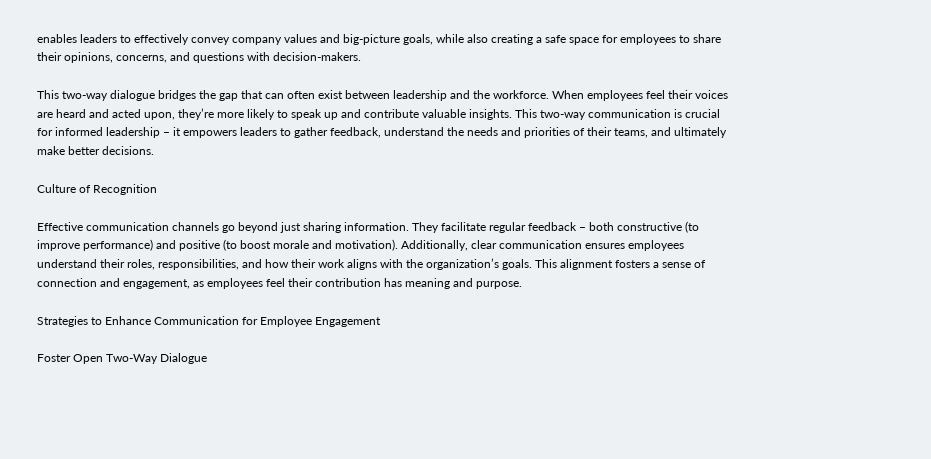enables leaders to effectively convey company values and big-picture goals, while also creating a safe space for employees to share their opinions, concerns, and questions with decision-makers.

This two-way dialogue bridges the gap that can often exist between leadership and the workforce. When employees feel their voices are heard and acted upon, they’re more likely to speak up and contribute valuable insights. This two-way communication is crucial for informed leadership – it empowers leaders to gather feedback, understand the needs and priorities of their teams, and ultimately make better decisions.

Culture of Recognition

Effective communication channels go beyond just sharing information. They facilitate regular feedback – both constructive (to improve performance) and positive (to boost morale and motivation). Additionally, clear communication ensures employees understand their roles, responsibilities, and how their work aligns with the organization’s goals. This alignment fosters a sense of connection and engagement, as employees feel their contribution has meaning and purpose.

Strategies to Enhance Communication for Employee Engagement

Foster Open Two-Way Dialogue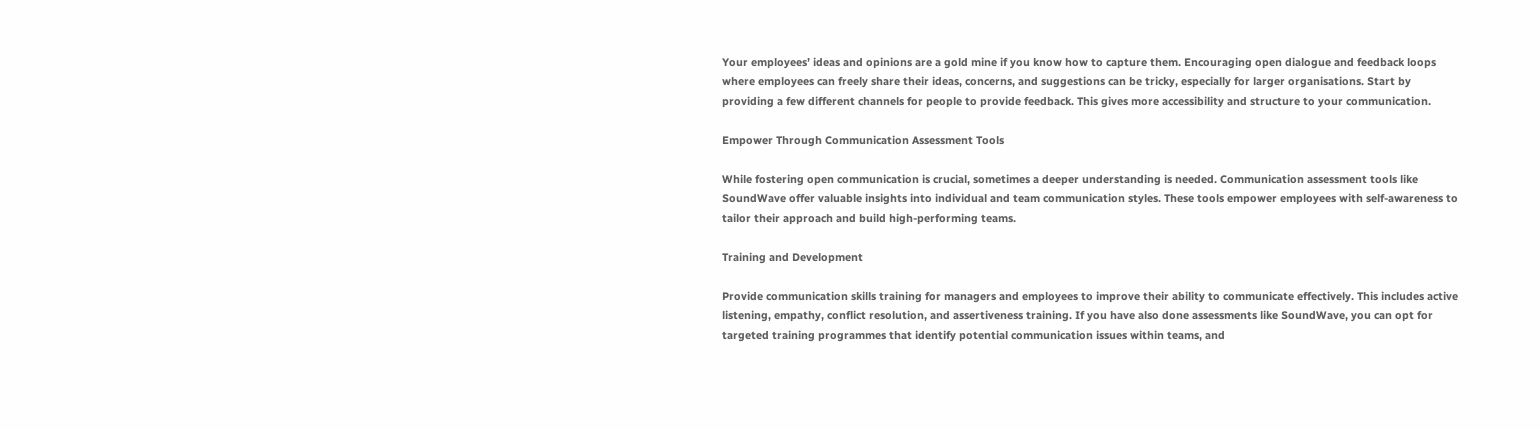Your employees’ ideas and opinions are a gold mine if you know how to capture them. Encouraging open dialogue and feedback loops where employees can freely share their ideas, concerns, and suggestions can be tricky, especially for larger organisations. Start by providing a few different channels for people to provide feedback. This gives more accessibility and structure to your communication.

Empower Through Communication Assessment Tools

While fostering open communication is crucial, sometimes a deeper understanding is needed. Communication assessment tools like SoundWave offer valuable insights into individual and team communication styles. These tools empower employees with self-awareness to tailor their approach and build high-performing teams.

Training and Development

Provide communication skills training for managers and employees to improve their ability to communicate effectively. This includes active listening, empathy, conflict resolution, and assertiveness training. If you have also done assessments like SoundWave, you can opt for targeted training programmes that identify potential communication issues within teams, and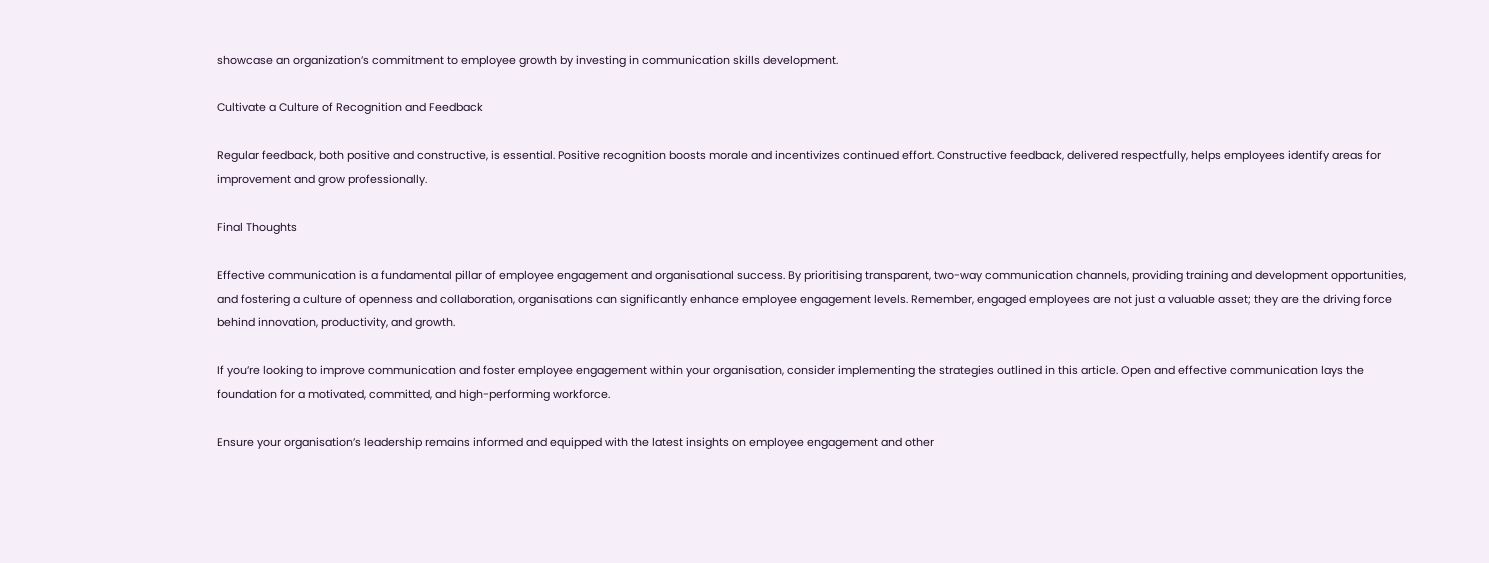showcase an organization’s commitment to employee growth by investing in communication skills development.

Cultivate a Culture of Recognition and Feedback

Regular feedback, both positive and constructive, is essential. Positive recognition boosts morale and incentivizes continued effort. Constructive feedback, delivered respectfully, helps employees identify areas for improvement and grow professionally.

Final Thoughts

Effective communication is a fundamental pillar of employee engagement and organisational success. By prioritising transparent, two-way communication channels, providing training and development opportunities, and fostering a culture of openness and collaboration, organisations can significantly enhance employee engagement levels. Remember, engaged employees are not just a valuable asset; they are the driving force behind innovation, productivity, and growth.

If you’re looking to improve communication and foster employee engagement within your organisation, consider implementing the strategies outlined in this article. Open and effective communication lays the foundation for a motivated, committed, and high-performing workforce.

Ensure your organisation’s leadership remains informed and equipped with the latest insights on employee engagement and other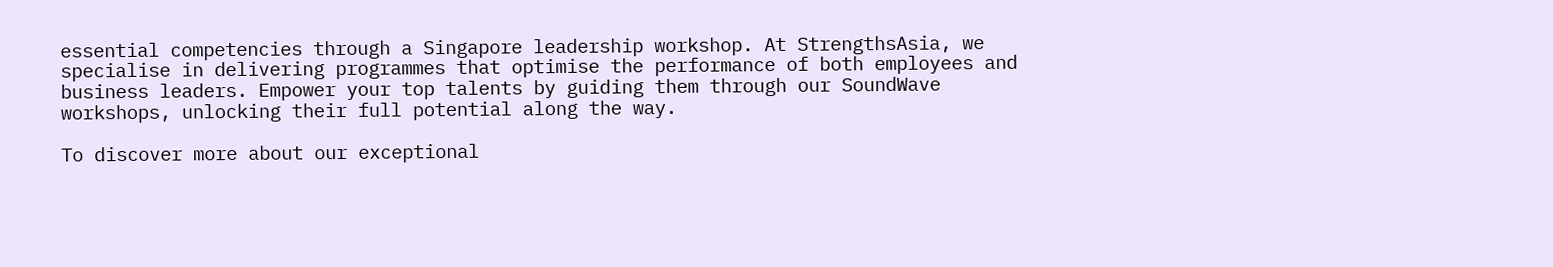essential competencies through a Singapore leadership workshop. At StrengthsAsia, we specialise in delivering programmes that optimise the performance of both employees and business leaders. Empower your top talents by guiding them through our SoundWave workshops, unlocking their full potential along the way.

To discover more about our exceptional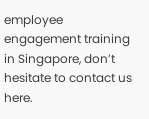employee engagement training in Singapore, don’t hesitate to contact us here.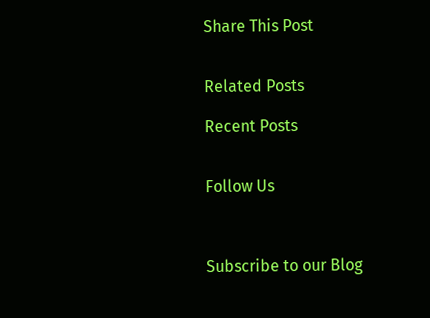Share This Post


Related Posts

Recent Posts


Follow Us



Subscribe to our Blog